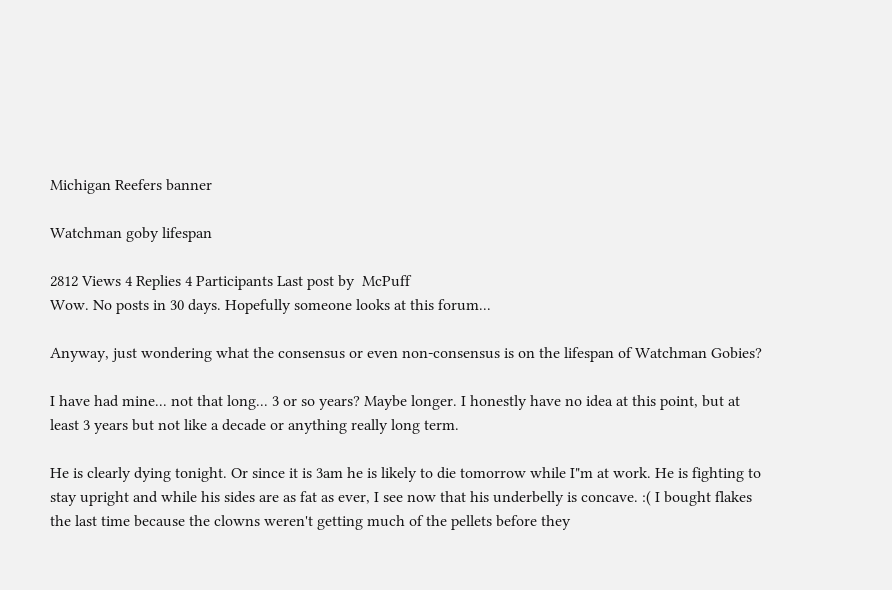Michigan Reefers banner

Watchman goby lifespan

2812 Views 4 Replies 4 Participants Last post by  McPuff
Wow. No posts in 30 days. Hopefully someone looks at this forum...

Anyway, just wondering what the consensus or even non-consensus is on the lifespan of Watchman Gobies?

I have had mine... not that long... 3 or so years? Maybe longer. I honestly have no idea at this point, but at least 3 years but not like a decade or anything really long term.

He is clearly dying tonight. Or since it is 3am he is likely to die tomorrow while I"m at work. He is fighting to stay upright and while his sides are as fat as ever, I see now that his underbelly is concave. :( I bought flakes the last time because the clowns weren't getting much of the pellets before they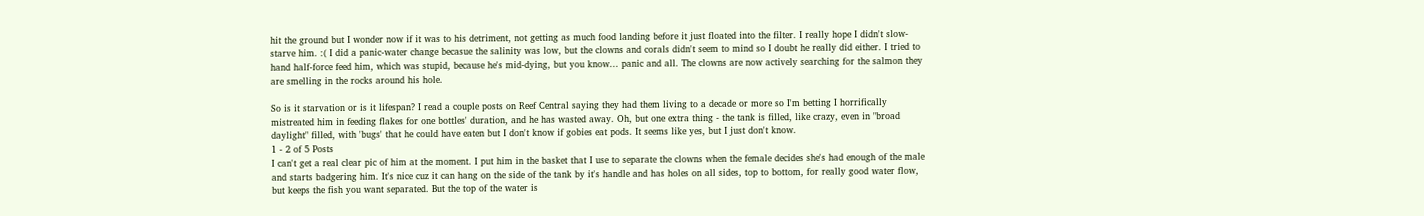hit the ground but I wonder now if it was to his detriment, not getting as much food landing before it just floated into the filter. I really hope I didn't slow-starve him. :( I did a panic-water change becasue the salinity was low, but the clowns and corals didn't seem to mind so I doubt he really did either. I tried to hand half-force feed him, which was stupid, because he's mid-dying, but you know... panic and all. The clowns are now actively searching for the salmon they are smelling in the rocks around his hole.

So is it starvation or is it lifespan? I read a couple posts on Reef Central saying they had them living to a decade or more so I'm betting I horrifically mistreated him in feeding flakes for one bottles' duration, and he has wasted away. Oh, but one extra thing - the tank is filled, like crazy, even in "broad daylight" filled, with 'bugs' that he could have eaten but I don't know if gobies eat pods. It seems like yes, but I just don't know.
1 - 2 of 5 Posts
I can't get a real clear pic of him at the moment. I put him in the basket that I use to separate the clowns when the female decides she's had enough of the male and starts badgering him. It's nice cuz it can hang on the side of the tank by it's handle and has holes on all sides, top to bottom, for really good water flow, but keeps the fish you want separated. But the top of the water is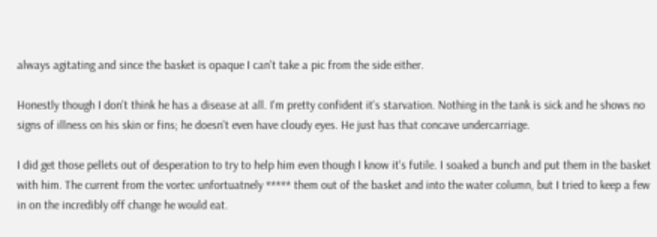always agitating and since the basket is opaque I can't take a pic from the side either.

Honestly though I don't think he has a disease at all. I'm pretty confident it's starvation. Nothing in the tank is sick and he shows no signs of illness on his skin or fins; he doesn't even have cloudy eyes. He just has that concave undercarriage.

I did get those pellets out of desperation to try to help him even though I know it's futile. I soaked a bunch and put them in the basket with him. The current from the vortec unfortuatnely ***** them out of the basket and into the water column, but I tried to keep a few in on the incredibly off change he would eat.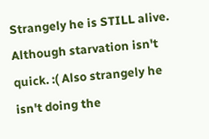Strangely he is STILL alive. Although starvation isn't quick. :( Also strangely he isn't doing the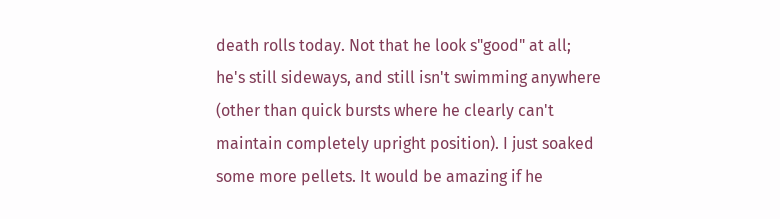death rolls today. Not that he look s"good" at all; he's still sideways, and still isn't swimming anywhere (other than quick bursts where he clearly can't maintain completely upright position). I just soaked some more pellets. It would be amazing if he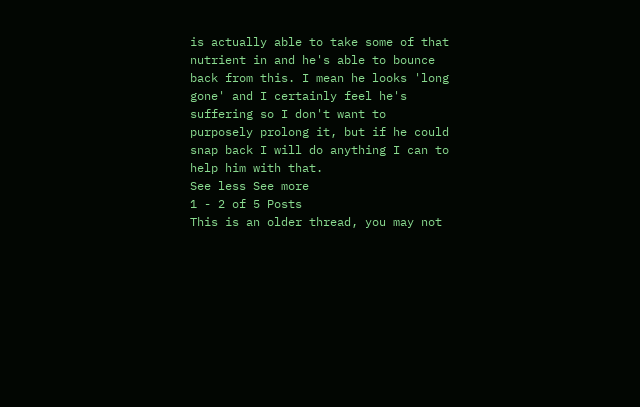is actually able to take some of that nutrient in and he's able to bounce back from this. I mean he looks 'long gone' and I certainly feel he's suffering so I don't want to purposely prolong it, but if he could snap back I will do anything I can to help him with that.
See less See more
1 - 2 of 5 Posts
This is an older thread, you may not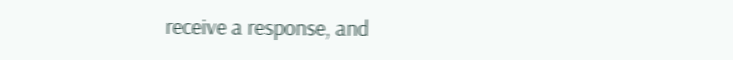receive a response, and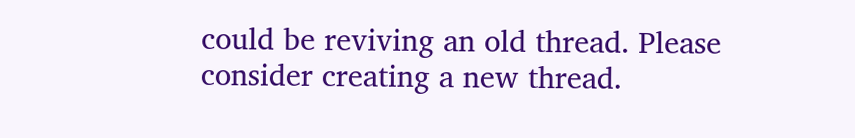could be reviving an old thread. Please consider creating a new thread.